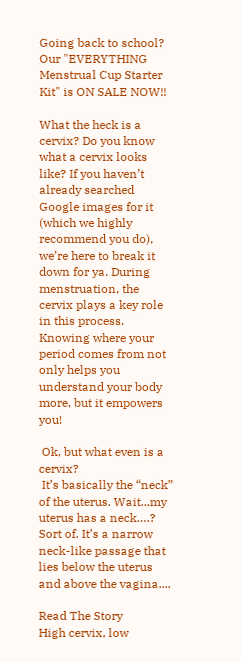Going back to school? Our "EVERYTHING Menstrual Cup Starter Kit" is ON SALE NOW!!

What the heck is a cervix? Do you know what a cervix looks like? If you haven’t already searched Google images for it (which we highly recommend you do), we’re here to break it down for ya. During menstruation, the cervix plays a key role in this process. Knowing where your period comes from not only helps you understand your body more, but it empowers you!

 Ok, but what even is a cervix?
 It’s basically the “neck” of the uterus. Wait...my uterus has a neck….? Sort of. It’s a narrow neck-like passage that lies below the uterus and above the vagina....

Read The Story
High cervix, low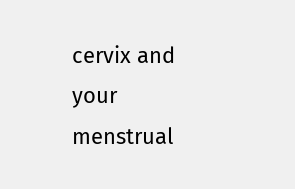cervix and your menstrual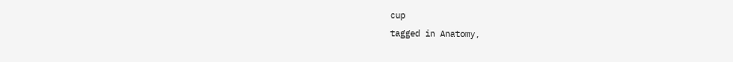cup
tagged in Anatomy,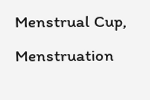Menstrual Cup, Menstruation